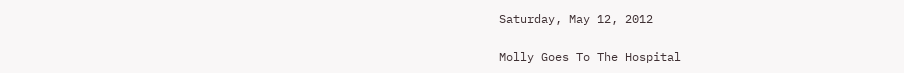Saturday, May 12, 2012

Molly Goes To The Hospital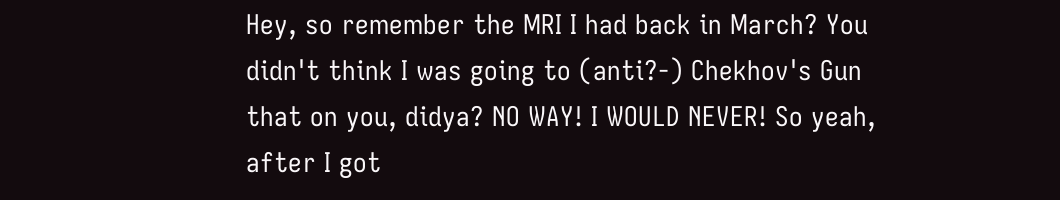Hey, so remember the MRI I had back in March? You didn't think I was going to (anti?-) Chekhov's Gun that on you, didya? NO WAY! I WOULD NEVER! So yeah, after I got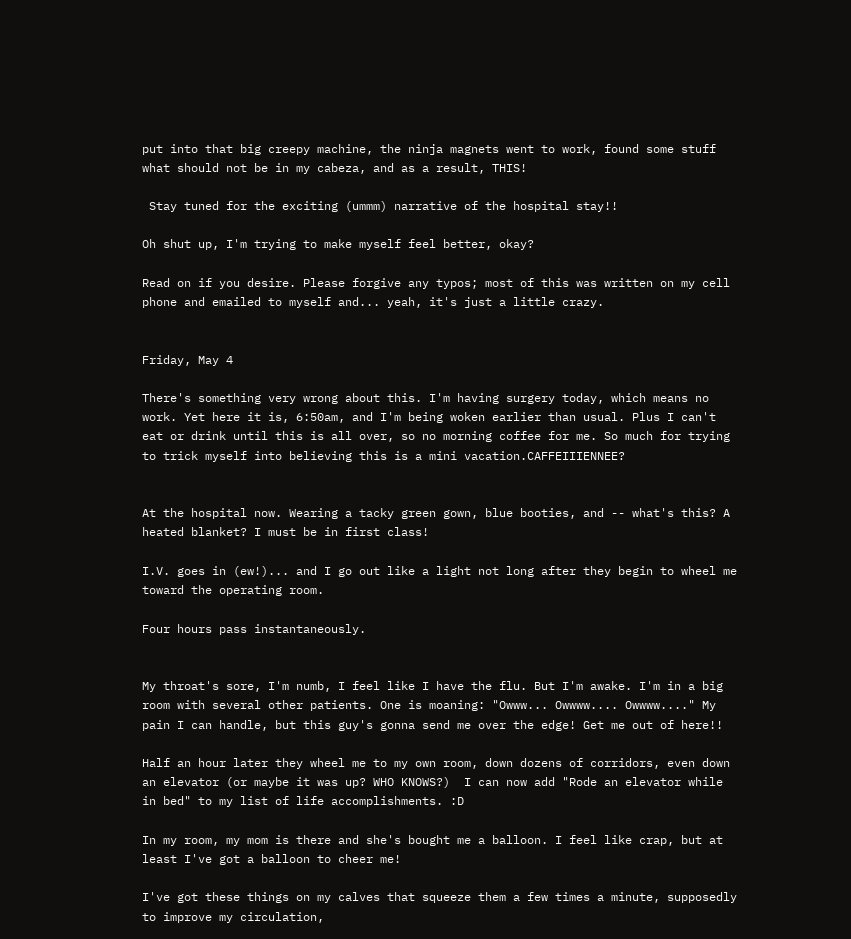put into that big creepy machine, the ninja magnets went to work, found some stuff what should not be in my cabeza, and as a result, THIS!

 Stay tuned for the exciting (ummm) narrative of the hospital stay!!

Oh shut up, I'm trying to make myself feel better, okay?

Read on if you desire. Please forgive any typos; most of this was written on my cell phone and emailed to myself and... yeah, it's just a little crazy.


Friday, May 4

There's something very wrong about this. I'm having surgery today, which means no work. Yet here it is, 6:50am, and I'm being woken earlier than usual. Plus I can't eat or drink until this is all over, so no morning coffee for me. So much for trying to trick myself into believing this is a mini vacation.CAFFEIIIENNEE?


At the hospital now. Wearing a tacky green gown, blue booties, and -- what's this? A heated blanket? I must be in first class!

I.V. goes in (ew!)... and I go out like a light not long after they begin to wheel me toward the operating room.

Four hours pass instantaneously.


My throat's sore, I'm numb, I feel like I have the flu. But I'm awake. I'm in a big room with several other patients. One is moaning: "Owww... Owwww.... Owwww...." My pain I can handle, but this guy's gonna send me over the edge! Get me out of here!!

Half an hour later they wheel me to my own room, down dozens of corridors, even down an elevator (or maybe it was up? WHO KNOWS?)  I can now add "Rode an elevator while in bed" to my list of life accomplishments. :D

In my room, my mom is there and she's bought me a balloon. I feel like crap, but at least I've got a balloon to cheer me!

I've got these things on my calves that squeeze them a few times a minute, supposedly to improve my circulation,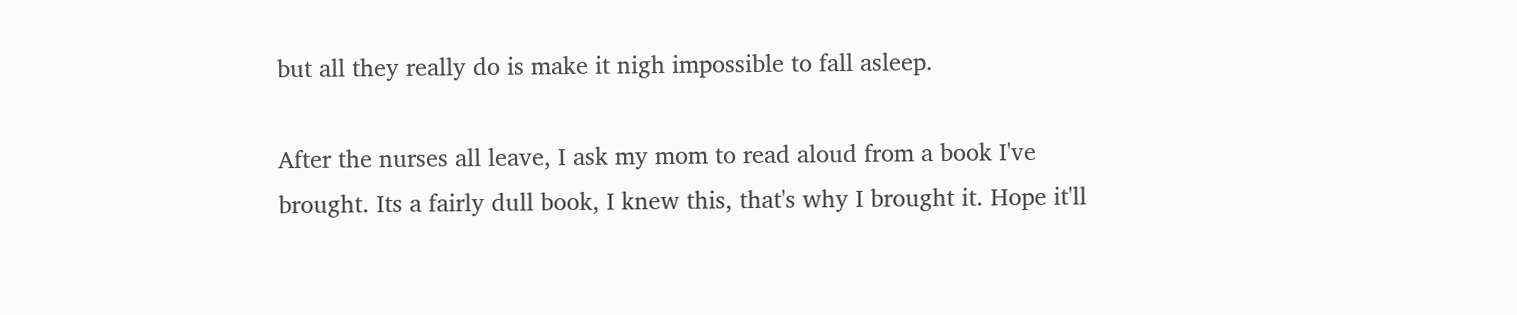but all they really do is make it nigh impossible to fall asleep.

After the nurses all leave, I ask my mom to read aloud from a book I've brought. Its a fairly dull book, I knew this, that's why I brought it. Hope it'll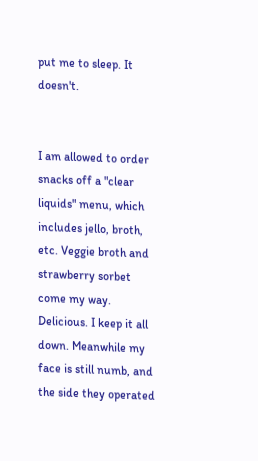put me to sleep. It doesn't.


I am allowed to order snacks off a "clear liquids" menu, which includes jello, broth, etc. Veggie broth and strawberry sorbet come my way. Delicious. I keep it all down. Meanwhile my face is still numb, and the side they operated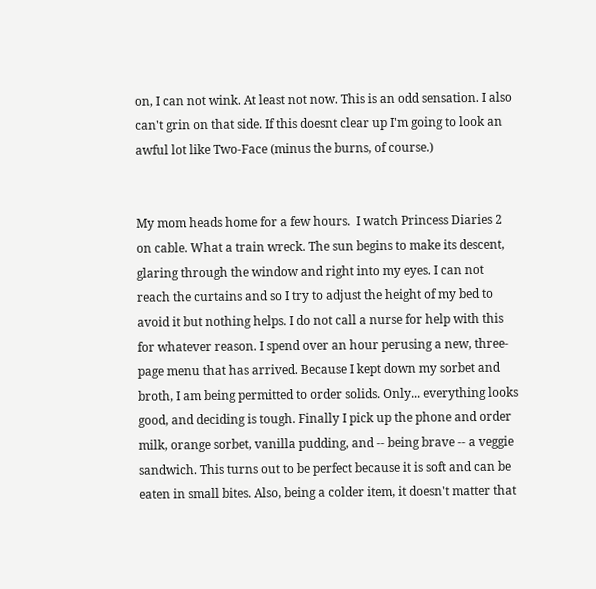on, I can not wink. At least not now. This is an odd sensation. I also can't grin on that side. If this doesnt clear up I'm going to look an awful lot like Two-Face (minus the burns, of course.)


My mom heads home for a few hours.  I watch Princess Diaries 2 on cable. What a train wreck. The sun begins to make its descent, glaring through the window and right into my eyes. I can not reach the curtains and so I try to adjust the height of my bed to avoid it but nothing helps. I do not call a nurse for help with this for whatever reason. I spend over an hour perusing a new, three-page menu that has arrived. Because I kept down my sorbet and broth, I am being permitted to order solids. Only... everything looks good, and deciding is tough. Finally I pick up the phone and order milk, orange sorbet, vanilla pudding, and -- being brave -- a veggie sandwich. This turns out to be perfect because it is soft and can be eaten in small bites. Also, being a colder item, it doesn't matter that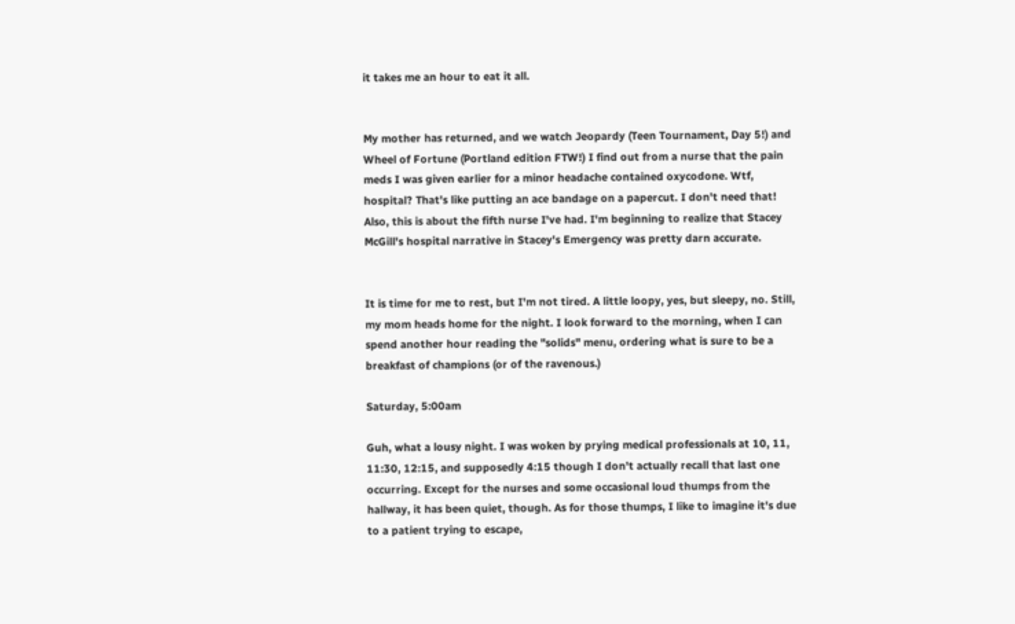it takes me an hour to eat it all.


My mother has returned, and we watch Jeopardy (Teen Tournament, Day 5!) and Wheel of Fortune (Portland edition FTW!) I find out from a nurse that the pain meds I was given earlier for a minor headache contained oxycodone. Wtf, hospital? That's like putting an ace bandage on a papercut. I don't need that! Also, this is about the fifth nurse I've had. I'm beginning to realize that Stacey McGill's hospital narrative in Stacey's Emergency was pretty darn accurate.


It is time for me to rest, but I'm not tired. A little loopy, yes, but sleepy, no. Still, my mom heads home for the night. I look forward to the morning, when I can spend another hour reading the "solids" menu, ordering what is sure to be a breakfast of champions (or of the ravenous.)

Saturday, 5:00am

Guh, what a lousy night. I was woken by prying medical professionals at 10, 11, 11:30, 12:15, and supposedly 4:15 though I don't actually recall that last one occurring. Except for the nurses and some occasional loud thumps from the hallway, it has been quiet, though. As for those thumps, I like to imagine it's due to a patient trying to escape,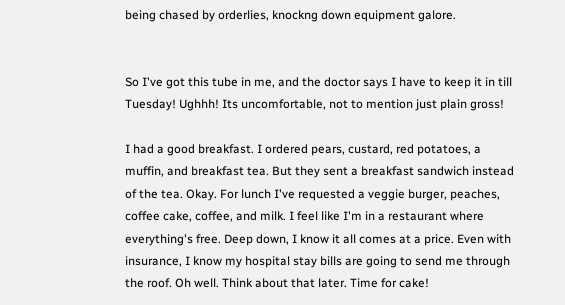being chased by orderlies, knockng down equipment galore.


So I've got this tube in me, and the doctor says I have to keep it in till Tuesday! Ughhh! Its uncomfortable, not to mention just plain gross!

I had a good breakfast. I ordered pears, custard, red potatoes, a muffin, and breakfast tea. But they sent a breakfast sandwich instead of the tea. Okay. For lunch I've requested a veggie burger, peaches, coffee cake, coffee, and milk. I feel like I'm in a restaurant where everything's free. Deep down, I know it all comes at a price. Even with insurance, I know my hospital stay bills are going to send me through the roof. Oh well. Think about that later. Time for cake!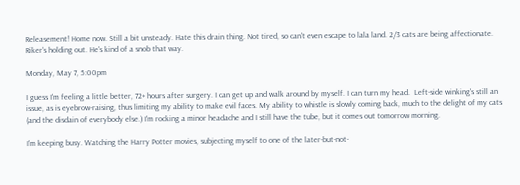Releasement! Home now. Still a bit unsteady. Hate this drain thing. Not tired, so can't even escape to lala land. 2/3 cats are being affectionate. Riker's holding out. He's kind of a snob that way.

Monday, May 7, 5:00pm

I guess I'm feeling a little better, 72+ hours after surgery. I can get up and walk around by myself. I can turn my head.  Left-side winking's still an issue, as is eyebrow-raising, thus limiting my ability to make evil faces. My ability to whistle is slowly coming back, much to the delight of my cats (and the disdain of everybody else.) I'm rocking a minor headache and I still have the tube, but it comes out tomorrow morning.

I'm keeping busy. Watching the Harry Potter movies, subjecting myself to one of the later-but-not-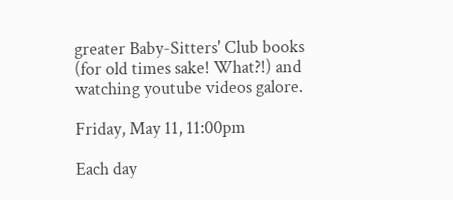greater Baby-Sitters' Club books (for old times sake! What?!) and watching youtube videos galore.

Friday, May 11, 11:00pm

Each day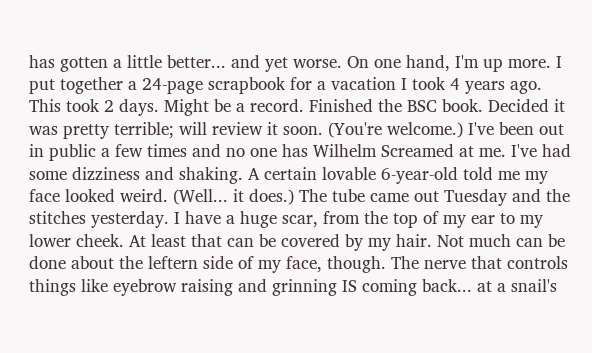has gotten a little better... and yet worse. On one hand, I'm up more. I put together a 24-page scrapbook for a vacation I took 4 years ago. This took 2 days. Might be a record. Finished the BSC book. Decided it was pretty terrible; will review it soon. (You're welcome.) I've been out in public a few times and no one has Wilhelm Screamed at me. I've had some dizziness and shaking. A certain lovable 6-year-old told me my face looked weird. (Well... it does.) The tube came out Tuesday and the stitches yesterday. I have a huge scar, from the top of my ear to my lower cheek. At least that can be covered by my hair. Not much can be done about the leftern side of my face, though. The nerve that controls things like eyebrow raising and grinning IS coming back... at a snail's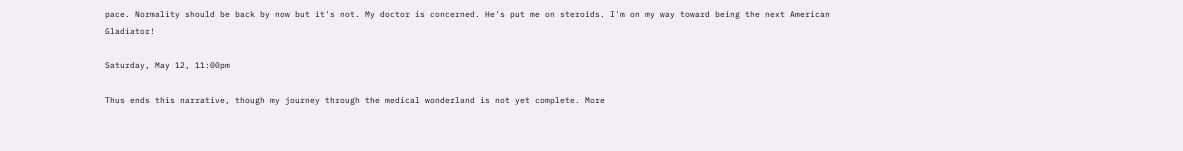pace. Normality should be back by now but it's not. My doctor is concerned. He's put me on steroids. I'm on my way toward being the next American Gladiator!

Saturday, May 12, 11:00pm

Thus ends this narrative, though my journey through the medical wonderland is not yet complete. More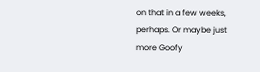on that in a few weeks, perhaps. Or maybe just more Goofy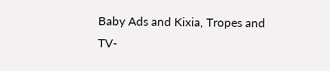Baby Ads and Kixia, Tropes and TV-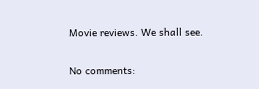Movie reviews. We shall see.

No comments: